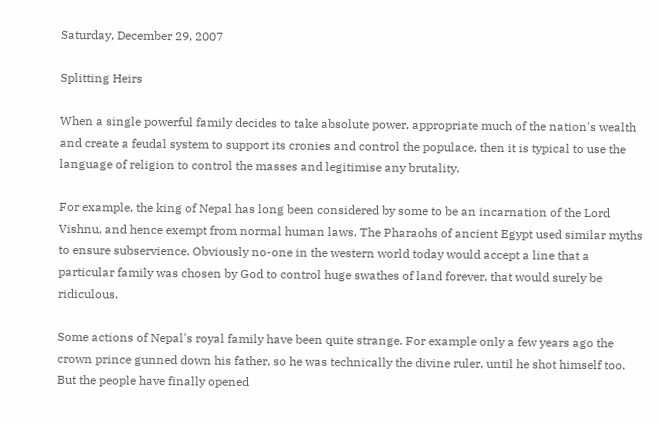Saturday, December 29, 2007

Splitting Heirs

When a single powerful family decides to take absolute power, appropriate much of the nation's wealth and create a feudal system to support its cronies and control the populace, then it is typical to use the language of religion to control the masses and legitimise any brutality.

For example, the king of Nepal has long been considered by some to be an incarnation of the Lord Vishnu, and hence exempt from normal human laws. The Pharaohs of ancient Egypt used similar myths to ensure subservience. Obviously no-one in the western world today would accept a line that a particular family was chosen by God to control huge swathes of land forever, that would surely be ridiculous.

Some actions of Nepal's royal family have been quite strange. For example only a few years ago the crown prince gunned down his father, so he was technically the divine ruler, until he shot himself too. But the people have finally opened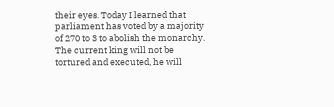their eyes. Today I learned that parliament has voted by a majority of 270 to 3 to abolish the monarchy. The current king will not be tortured and executed, he will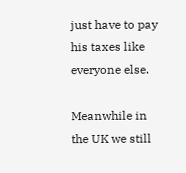just have to pay his taxes like everyone else.

Meanwhile in the UK we still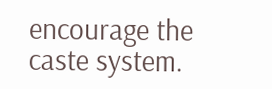encourage the caste system.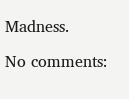Madness.

No comments: